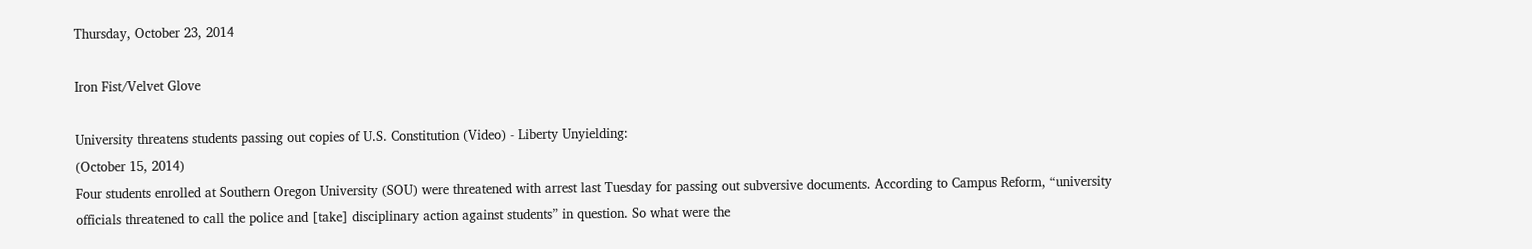Thursday, October 23, 2014

Iron Fist/Velvet Glove

University threatens students passing out copies of U.S. Constitution (Video) - Liberty Unyielding:
(October 15, 2014)
Four students enrolled at Southern Oregon University (SOU) were threatened with arrest last Tuesday for passing out subversive documents. According to Campus Reform, “university officials threatened to call the police and [take] disciplinary action against students” in question. So what were the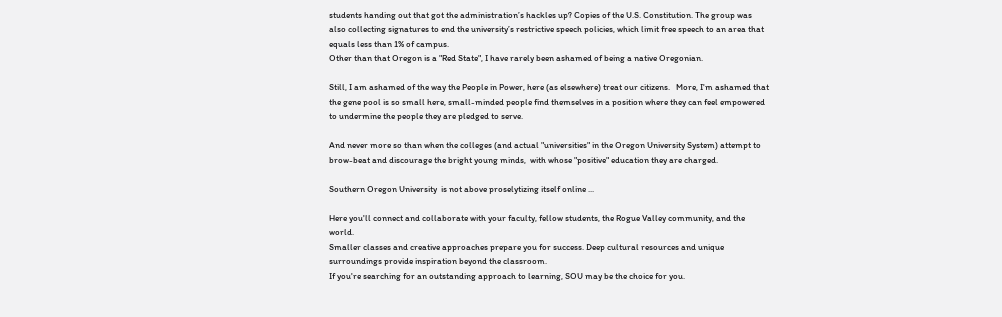students handing out that got the administration’s hackles up? Copies of the U.S. Constitution. The group was also collecting signatures to end the university’s restrictive speech policies, which limit free speech to an area that equals less than 1% of campus.
Other than that Oregon is a "Red State", I have rarely been ashamed of being a native Oregonian.

Still, I am ashamed of the way the People in Power, here (as elsewhere) treat our citizens.   More, I'm ashamed that the gene pool is so small here, small-minded people find themselves in a position where they can feel empowered to undermine the people they are pledged to serve.

And never more so than when the colleges (and actual "universities" in the Oregon University System) attempt to brow-beat and discourage the bright young minds,  with whose "positive" education they are charged.

Southern Oregon University  is not above proselytizing itself online ...

Here you'll connect and collaborate with your faculty, fellow students, the Rogue Valley community, and the world.
Smaller classes and creative approaches prepare you for success. Deep cultural resources and unique surroundings provide inspiration beyond the classroom.
If you're searching for an outstanding approach to learning, SOU may be the choice for you.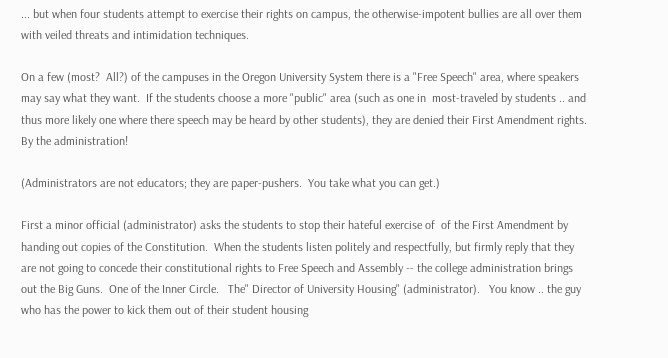... but when four students attempt to exercise their rights on campus, the otherwise-impotent bullies are all over them with veiled threats and intimidation techniques.

On a few (most?  All?) of the campuses in the Oregon University System there is a "Free Speech" area, where speakers may say what they want.  If the students choose a more "public" area (such as one in  most-traveled by students .. and thus more likely one where there speech may be heard by other students), they are denied their First Amendment rights.  By the administration!

(Administrators are not educators; they are paper-pushers.  You take what you can get.)

First a minor official (administrator) asks the students to stop their hateful exercise of  of the First Amendment by handing out copies of the Constitution.  When the students listen politely and respectfully, but firmly reply that they are not going to concede their constitutional rights to Free Speech and Assembly -- the college administration brings out the Big Guns.  One of the Inner Circle.   The" Director of University Housing" (administrator).   You know .. the guy who has the power to kick them out of their student housing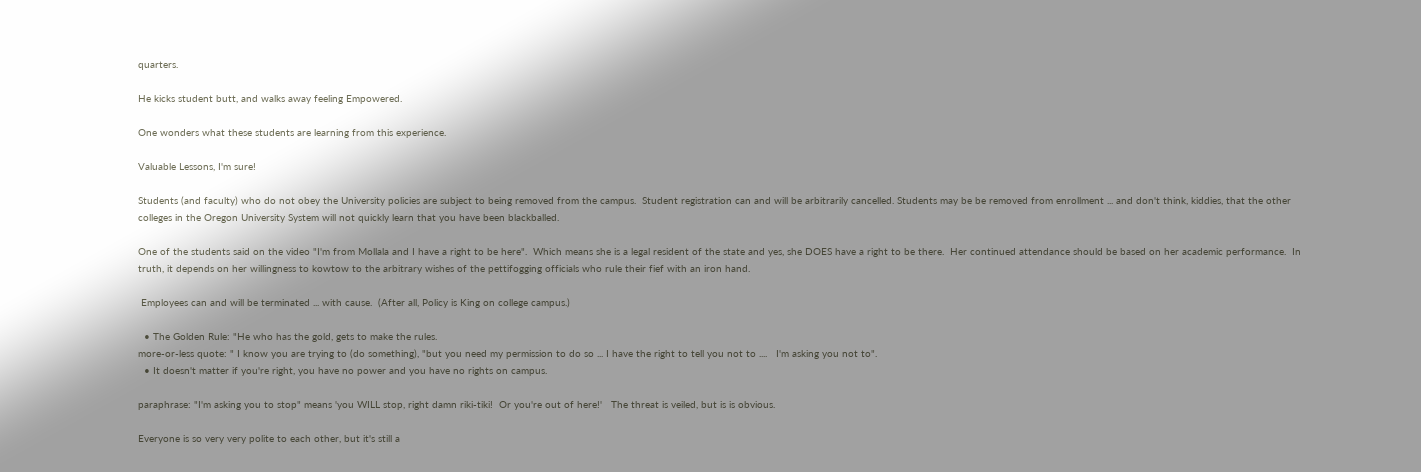quarters.

He kicks student butt, and walks away feeling Empowered.

One wonders what these students are learning from this experience.

Valuable Lessons, I'm sure!

Students (and faculty) who do not obey the University policies are subject to being removed from the campus.  Student registration can and will be arbitrarily cancelled. Students may be be removed from enrollment ... and don't think, kiddies, that the other colleges in the Oregon University System will not quickly learn that you have been blackballed.

One of the students said on the video "I'm from Mollala and I have a right to be here".  Which means she is a legal resident of the state and yes, she DOES have a right to be there.  Her continued attendance should be based on her academic performance.  In truth, it depends on her willingness to kowtow to the arbitrary wishes of the pettifogging officials who rule their fief with an iron hand.

 Employees can and will be terminated ... with cause.  (After all, Policy is King on college campus.)

  • The Golden Rule: "He who has the gold, gets to make the rules.
more-or-less quote: " I know you are trying to (do something), "but you need my permission to do so ... I have the right to tell you not to ....   I'm asking you not to".
  • It doesn't matter if you're right, you have no power and you have no rights on campus.

paraphrase: "I'm asking you to stop" means 'you WILL stop, right damn riki-tiki!  Or you're out of here!'   The threat is veiled, but is is obvious.

Everyone is so very very polite to each other, but it's still a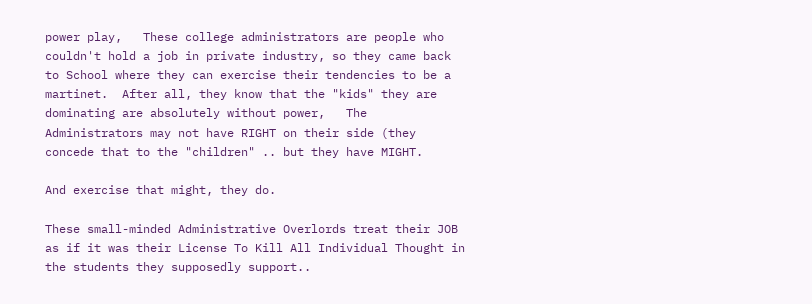power play,   These college administrators are people who couldn't hold a job in private industry, so they came back to School where they can exercise their tendencies to be a martinet.  After all, they know that the "kids" they are dominating are absolutely without power,   The Administrators may not have RIGHT on their side (they concede that to the "children" .. but they have MIGHT.

And exercise that might, they do.

These small-minded Administrative Overlords treat their JOB as if it was their License To Kill All Individual Thought in the students they supposedly support..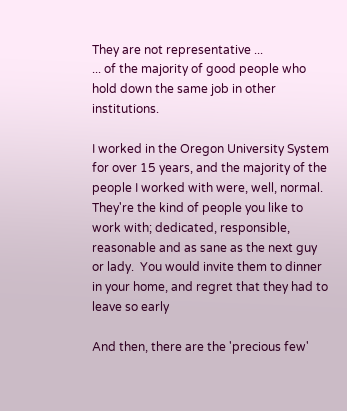They are not representative ...
... of the majority of good people who hold down the same job in other institutions.

I worked in the Oregon University System for over 15 years, and the majority of the people I worked with were, well, normal.    They're the kind of people you like to work with; dedicated, responsible,  reasonable and as sane as the next guy or lady.  You would invite them to dinner in your home, and regret that they had to leave so early

And then, there are the 'precious few'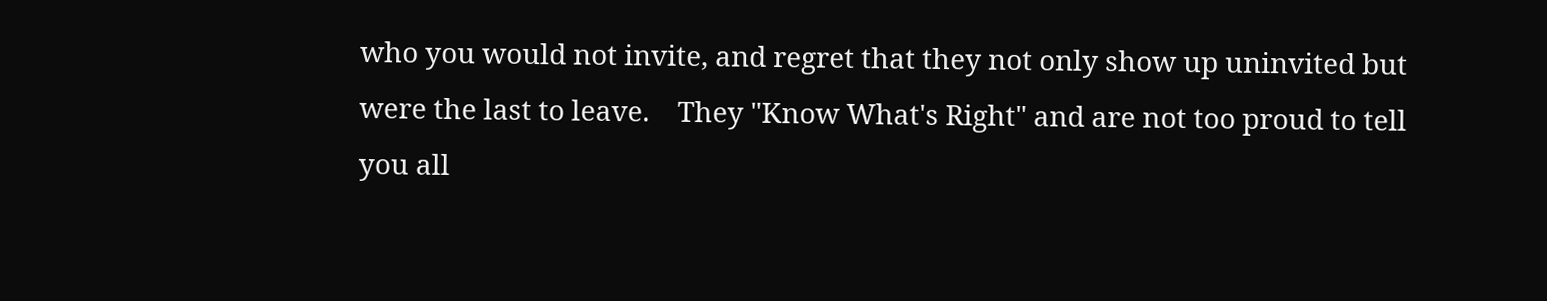who you would not invite, and regret that they not only show up uninvited but were the last to leave.    They "Know What's Right" and are not too proud to tell you all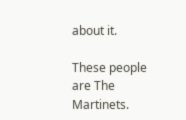about it.

These people are The Martinets.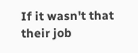If it wasn't that their job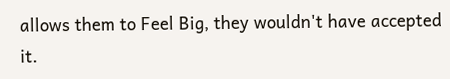allows them to Feel Big, they wouldn't have accepted it.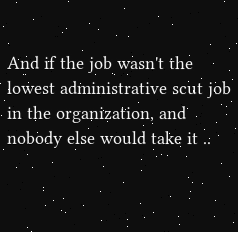And if the job wasn't the lowest administrative scut job in the organization, and nobody else would take it ..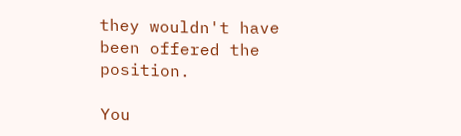they wouldn't have been offered the position.

You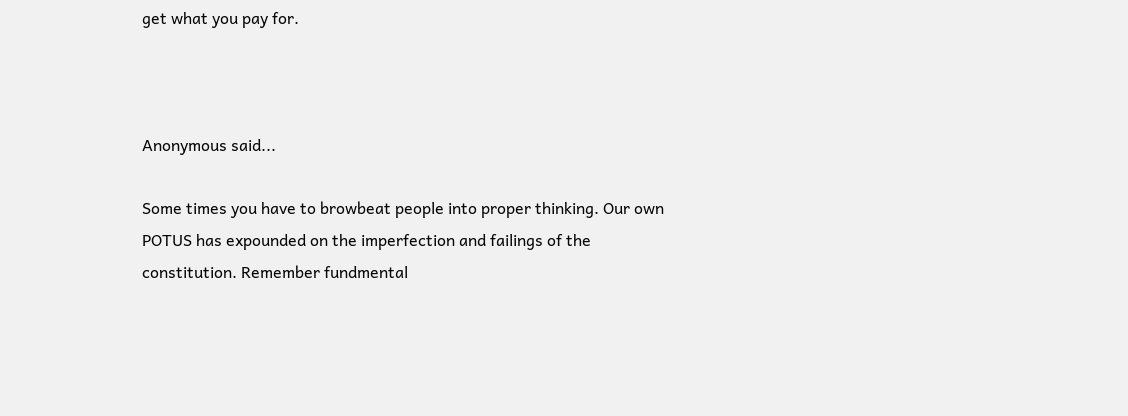get what you pay for.



Anonymous said...

Some times you have to browbeat people into proper thinking. Our own POTUS has expounded on the imperfection and failings of the constitution. Remember fundmental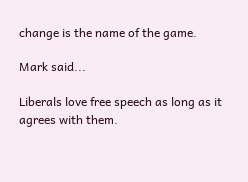change is the name of the game.

Mark said...

Liberals love free speech as long as it agrees with them.